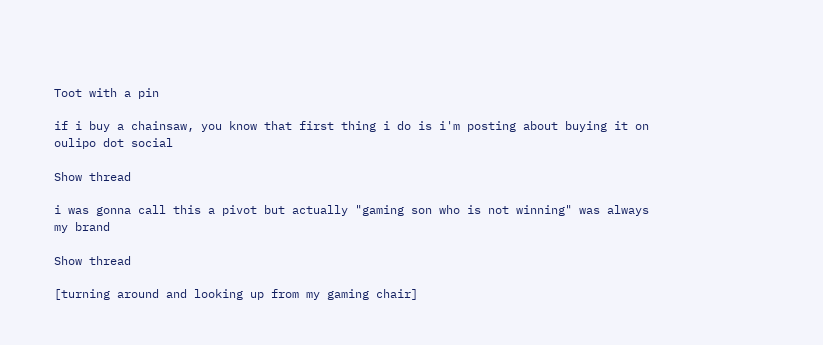Toot with a pin

if i buy a chainsaw, you know that first thing i do is i'm posting about buying it on oulipo dot social

Show thread

i was gonna call this a pivot but actually "gaming son who is not winning" was always my brand

Show thread

[turning around and looking up from my gaming chair]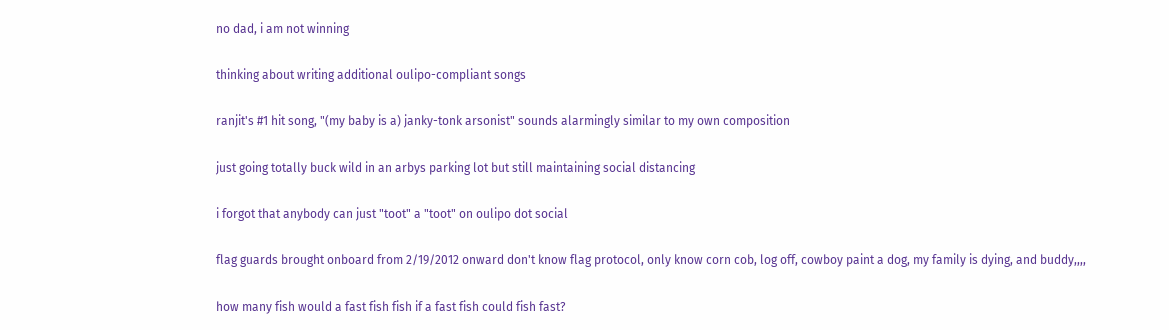no dad, i am not winning

thinking about writing additional oulipo-compliant songs

ranjit's #1 hit song, "(my baby is a) janky-tonk arsonist" sounds alarmingly similar to my own composition

just going totally buck wild in an arbys parking lot but still maintaining social distancing

i forgot that anybody can just "toot" a "toot" on oulipo dot social

flag guards brought onboard from 2/19/2012 onward don't know flag protocol, only know corn cob, log off, cowboy paint a dog, my family is dying, and buddy,,,,

how many fish would a fast fish fish if a fast fish could fish fast?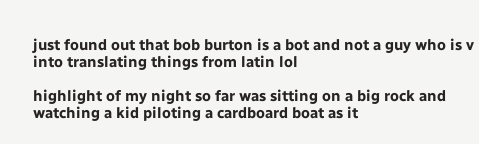just found out that bob burton is a bot and not a guy who is v into translating things from latin lol

highlight of my night so far was sitting on a big rock and watching a kid piloting a cardboard boat as it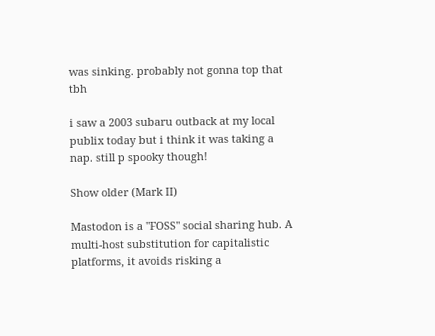was sinking. probably not gonna top that tbh

i saw a 2003 subaru outback at my local publix today but i think it was taking a nap. still p spooky though!

Show older (Mark II)

Mastodon is a "FOSS" social sharing hub. A multi-host substitution for capitalistic platforms, it avoids risking a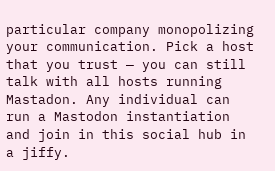particular company monopolizing your communication. Pick a host that you trust — you can still talk with all hosts running Mastadon. Any individual can run a Mastodon instantiation and join in this social hub in a jiffy.